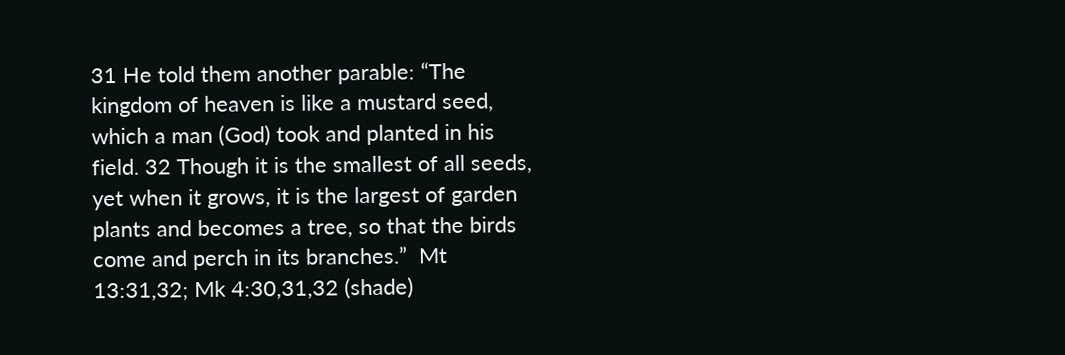31 He told them another parable: “The kingdom of heaven is like a mustard seed, which a man (God) took and planted in his field. 32 Though it is the smallest of all seeds, yet when it grows, it is the largest of garden plants and becomes a tree, so that the birds come and perch in its branches.”  Mt 13:31,32; Mk 4:30,31,32 (shade)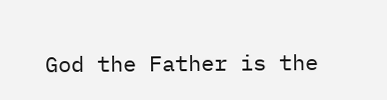God the Father is the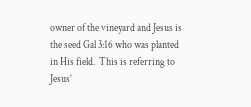owner of the vineyard and Jesus is the seed Gal 3:16 who was planted in His field.  This is referring to Jesus’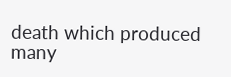death which produced many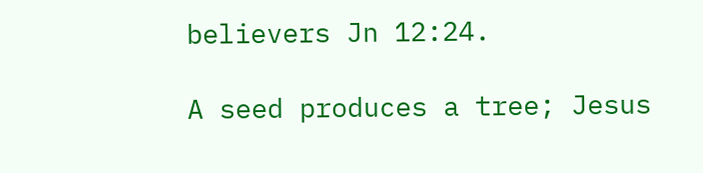believers Jn 12:24.

A seed produces a tree; Jesus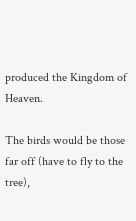produced the Kingdom of Heaven.

The birds would be those far off (have to fly to the tree),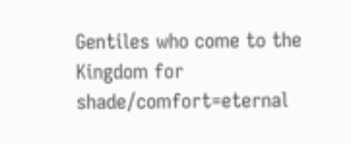Gentiles who come to the Kingdom for shade/comfort=eternal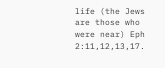life (the Jews are those who were near) Eph 2:11,12,13,17.